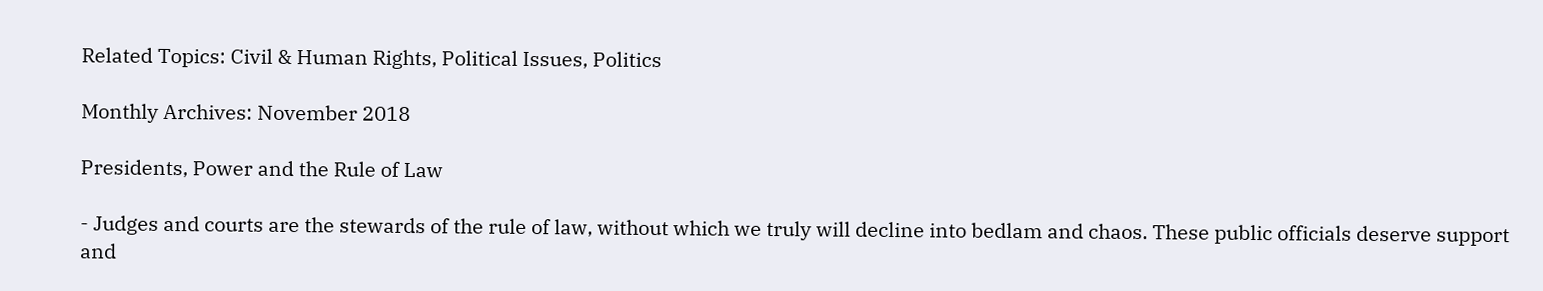Related Topics: Civil & Human Rights, Political Issues, Politics

Monthly Archives: November 2018

Presidents, Power and the Rule of Law

- Judges and courts are the stewards of the rule of law, without which we truly will decline into bedlam and chaos. These public officials deserve support and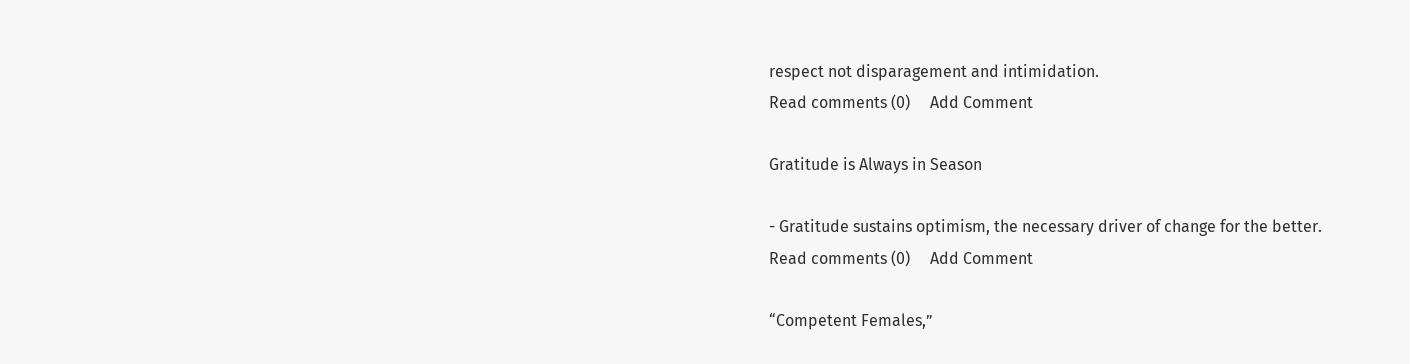respect not disparagement and intimidation.
Read comments (0)     Add Comment

Gratitude is Always in Season

- Gratitude sustains optimism, the necessary driver of change for the better.
Read comments (0)     Add Comment

“Competent Females,”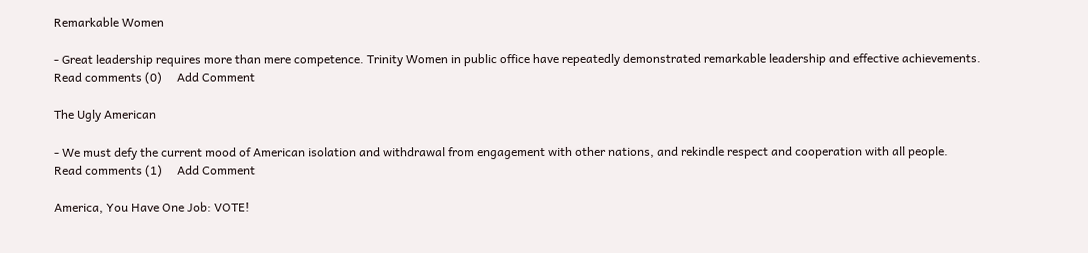Remarkable Women

- Great leadership requires more than mere competence. Trinity Women in public office have repeatedly demonstrated remarkable leadership and effective achievements.
Read comments (0)     Add Comment

The Ugly American

- We must defy the current mood of American isolation and withdrawal from engagement with other nations, and rekindle respect and cooperation with all people.
Read comments (1)     Add Comment

America, You Have One Job: VOTE!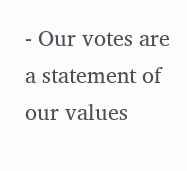- Our votes are a statement of our values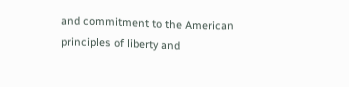and commitment to the American principles of liberty and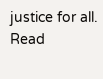justice for all.
Read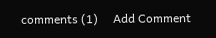comments (1)     Add Comment